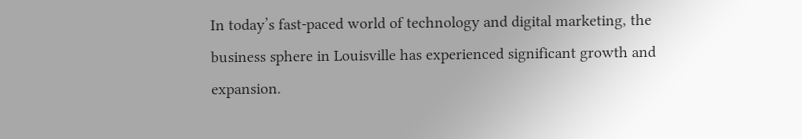In today’s fast-paced world of technology and digital marketing, the business sphere in Louisville has experienced significant growth and expansion.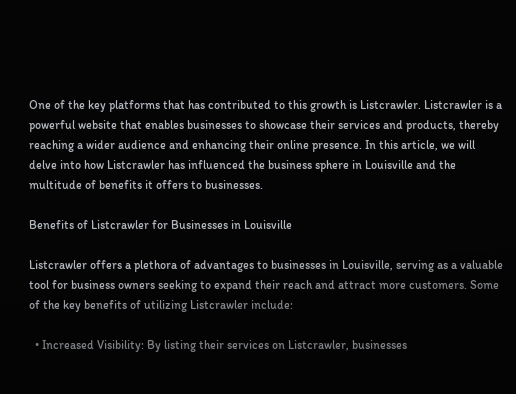One of the key platforms that has contributed to this growth is Listcrawler. Listcrawler is a powerful website that enables businesses to showcase their services and products, thereby reaching a wider audience and enhancing their online presence. In this article, we will delve into how Listcrawler has influenced the business sphere in Louisville and the multitude of benefits it offers to businesses.

Benefits of Listcrawler for Businesses in Louisville

Listcrawler offers a plethora of advantages to businesses in Louisville, serving as a valuable tool for business owners seeking to expand their reach and attract more customers. Some of the key benefits of utilizing Listcrawler include:

  • Increased Visibility: By listing their services on Listcrawler, businesses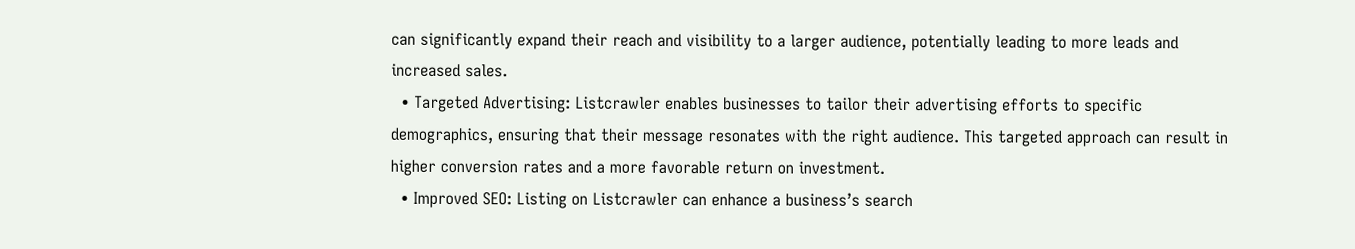can significantly expand their reach and visibility to a larger audience, potentially leading to more leads and increased sales.
  • Targeted Advertising: Listcrawler enables businesses to tailor their advertising efforts to specific demographics, ensuring that their message resonates with the right audience. This targeted approach can result in higher conversion rates and a more favorable return on investment.
  • Improved SEO: Listing on Listcrawler can enhance a business’s search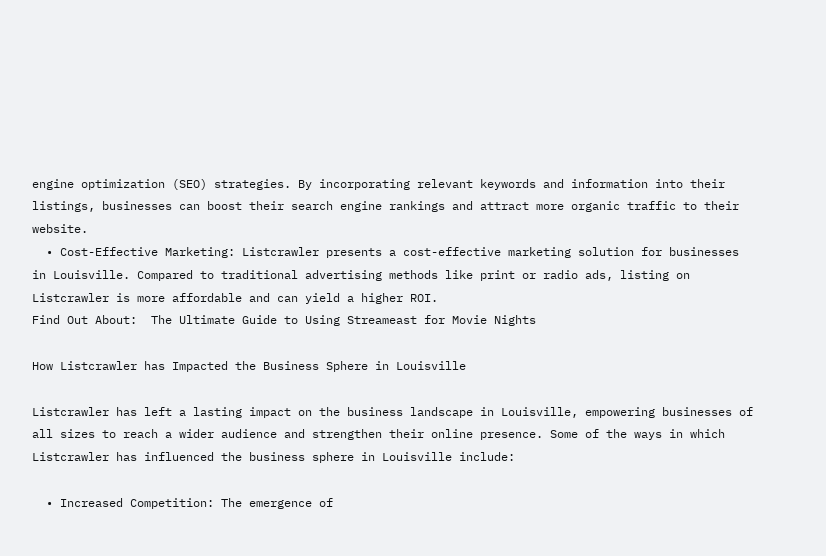engine optimization (SEO) strategies. By incorporating relevant keywords and information into their listings, businesses can boost their search engine rankings and attract more organic traffic to their website.
  • Cost-Effective Marketing: Listcrawler presents a cost-effective marketing solution for businesses in Louisville. Compared to traditional advertising methods like print or radio ads, listing on Listcrawler is more affordable and can yield a higher ROI.
Find Out About:  The Ultimate Guide to Using Streameast for Movie Nights

How Listcrawler has Impacted the Business Sphere in Louisville

Listcrawler has left a lasting impact on the business landscape in Louisville, empowering businesses of all sizes to reach a wider audience and strengthen their online presence. Some of the ways in which Listcrawler has influenced the business sphere in Louisville include:

  • Increased Competition: The emergence of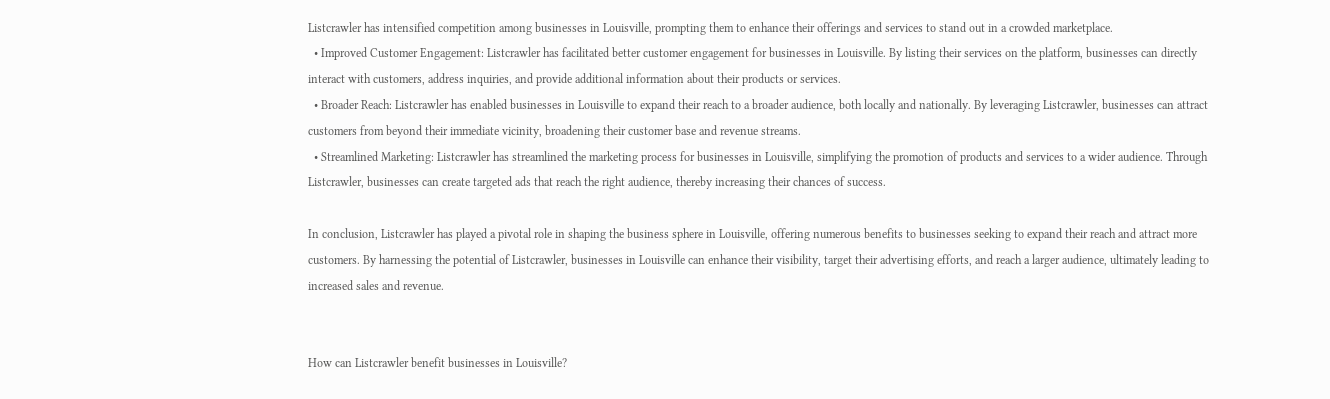Listcrawler has intensified competition among businesses in Louisville, prompting them to enhance their offerings and services to stand out in a crowded marketplace.
  • Improved Customer Engagement: Listcrawler has facilitated better customer engagement for businesses in Louisville. By listing their services on the platform, businesses can directly interact with customers, address inquiries, and provide additional information about their products or services.
  • Broader Reach: Listcrawler has enabled businesses in Louisville to expand their reach to a broader audience, both locally and nationally. By leveraging Listcrawler, businesses can attract customers from beyond their immediate vicinity, broadening their customer base and revenue streams.
  • Streamlined Marketing: Listcrawler has streamlined the marketing process for businesses in Louisville, simplifying the promotion of products and services to a wider audience. Through Listcrawler, businesses can create targeted ads that reach the right audience, thereby increasing their chances of success.

In conclusion, Listcrawler has played a pivotal role in shaping the business sphere in Louisville, offering numerous benefits to businesses seeking to expand their reach and attract more customers. By harnessing the potential of Listcrawler, businesses in Louisville can enhance their visibility, target their advertising efforts, and reach a larger audience, ultimately leading to increased sales and revenue.


How can Listcrawler benefit businesses in Louisville?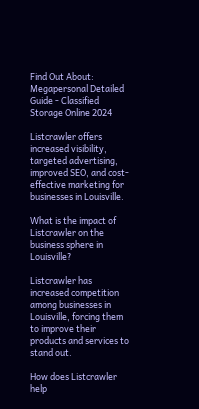Find Out About:  Megapersonal Detailed Guide - Classified Storage Online 2024

Listcrawler offers increased visibility, targeted advertising, improved SEO, and cost-effective marketing for businesses in Louisville.

What is the impact of Listcrawler on the business sphere in Louisville?

Listcrawler has increased competition among businesses in Louisville, forcing them to improve their products and services to stand out.

How does Listcrawler help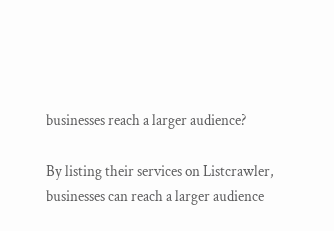businesses reach a larger audience?

By listing their services on Listcrawler, businesses can reach a larger audience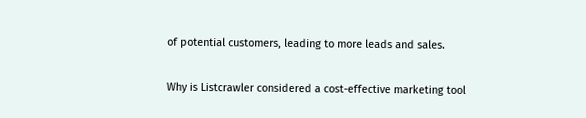of potential customers, leading to more leads and sales.

Why is Listcrawler considered a cost-effective marketing tool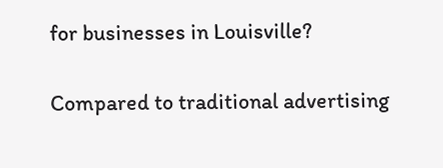for businesses in Louisville?

Compared to traditional advertising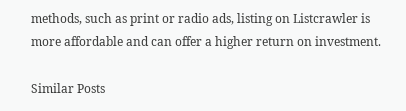methods, such as print or radio ads, listing on Listcrawler is more affordable and can offer a higher return on investment.

Similar Posts